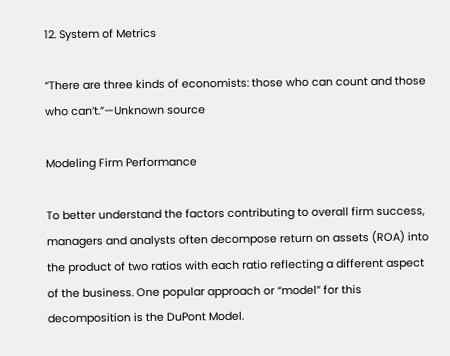12. System of Metrics

“There are three kinds of economists: those who can count and those who can’t.”—Unknown source

Modeling Firm Performance

To better understand the factors contributing to overall firm success, managers and analysts often decompose return on assets (ROA) into the product of two ratios with each ratio reflecting a different aspect of the business. One popular approach or “model” for this decomposition is the DuPont Model.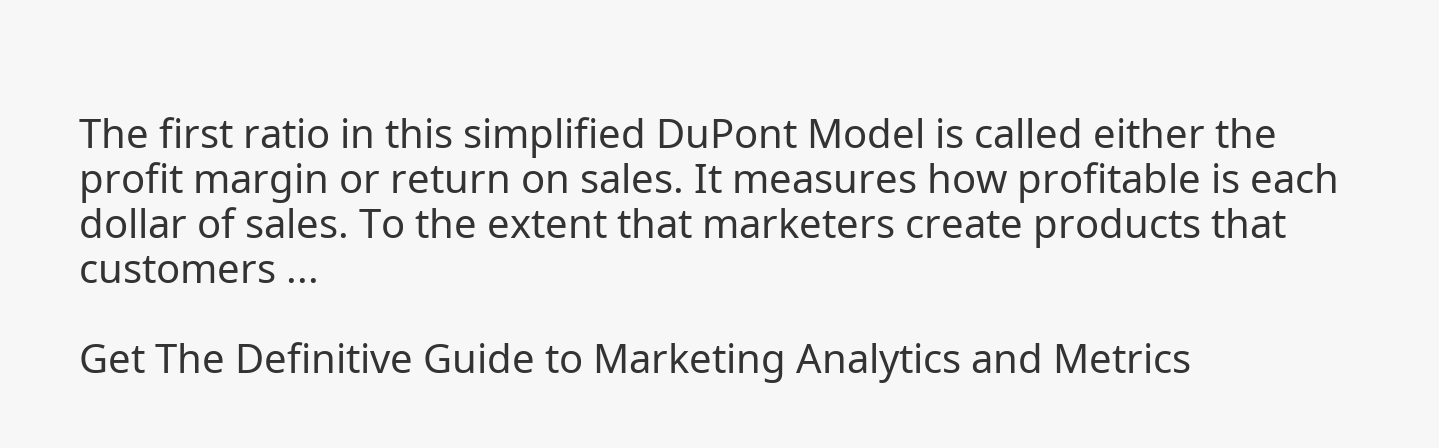The first ratio in this simplified DuPont Model is called either the profit margin or return on sales. It measures how profitable is each dollar of sales. To the extent that marketers create products that customers ...

Get The Definitive Guide to Marketing Analytics and Metrics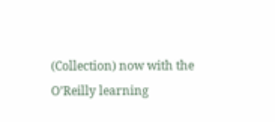(Collection) now with the O’Reilly learning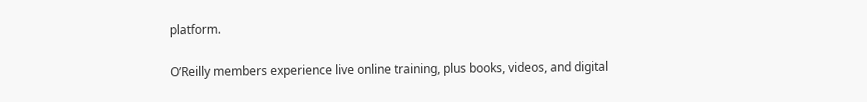platform.

O’Reilly members experience live online training, plus books, videos, and digital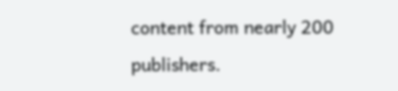content from nearly 200 publishers.